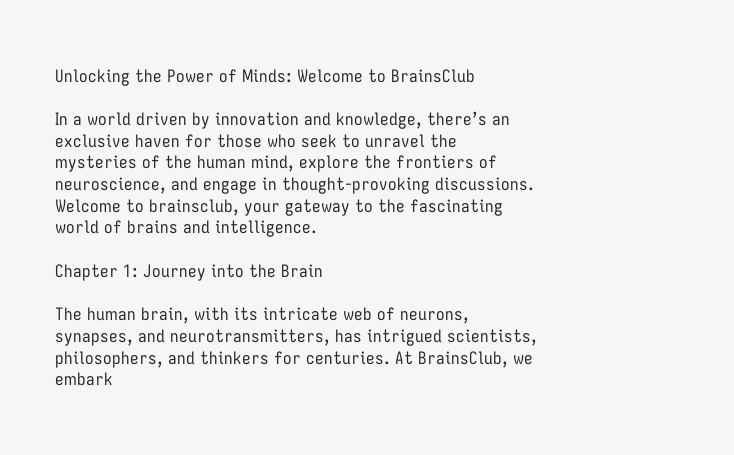Unlocking the Power of Minds: Welcome to BrainsClub

In a world driven by innovation and knowledge, there’s an exclusive haven for those who seek to unravel the mysteries of the human mind, explore the frontiers of neuroscience, and engage in thought-provoking discussions. Welcome to brainsclub, your gateway to the fascinating world of brains and intelligence.

Chapter 1: Journey into the Brain

The human brain, with its intricate web of neurons, synapses, and neurotransmitters, has intrigued scientists, philosophers, and thinkers for centuries. At BrainsClub, we embark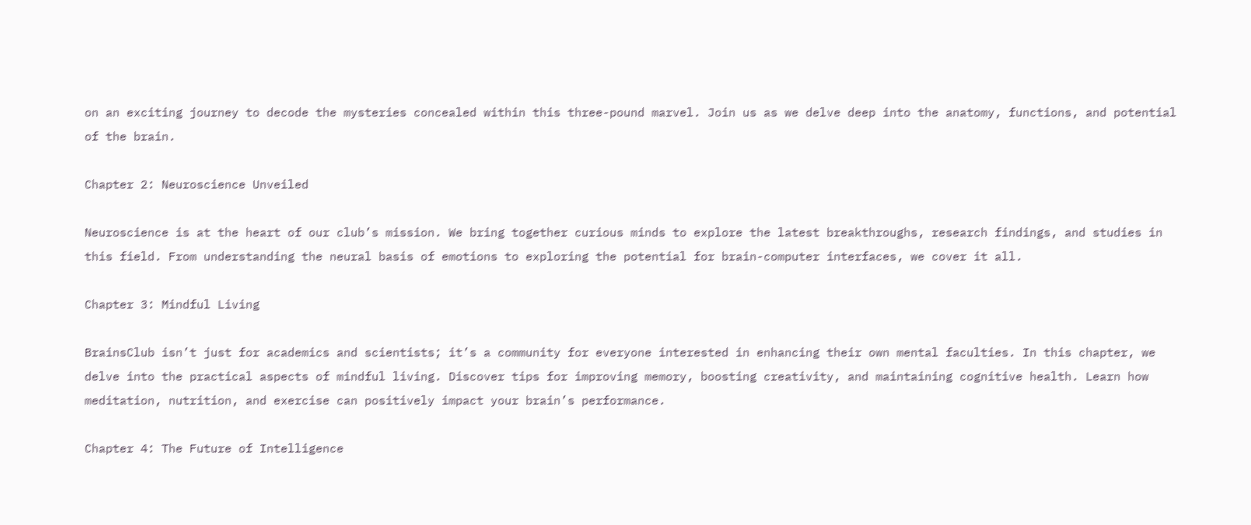on an exciting journey to decode the mysteries concealed within this three-pound marvel. Join us as we delve deep into the anatomy, functions, and potential of the brain.

Chapter 2: Neuroscience Unveiled

Neuroscience is at the heart of our club’s mission. We bring together curious minds to explore the latest breakthroughs, research findings, and studies in this field. From understanding the neural basis of emotions to exploring the potential for brain-computer interfaces, we cover it all.

Chapter 3: Mindful Living

BrainsClub isn’t just for academics and scientists; it’s a community for everyone interested in enhancing their own mental faculties. In this chapter, we delve into the practical aspects of mindful living. Discover tips for improving memory, boosting creativity, and maintaining cognitive health. Learn how meditation, nutrition, and exercise can positively impact your brain’s performance.

Chapter 4: The Future of Intelligence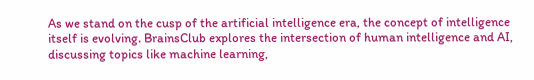As we stand on the cusp of the artificial intelligence era, the concept of intelligence itself is evolving. BrainsClub explores the intersection of human intelligence and AI, discussing topics like machine learning,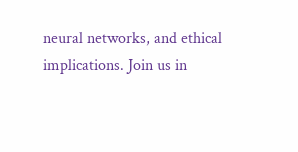neural networks, and ethical implications. Join us in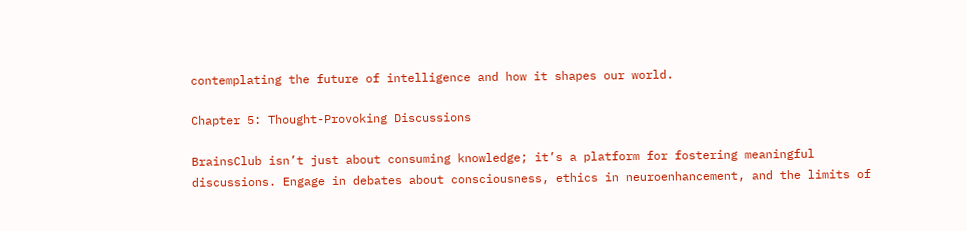contemplating the future of intelligence and how it shapes our world.

Chapter 5: Thought-Provoking Discussions

BrainsClub isn’t just about consuming knowledge; it’s a platform for fostering meaningful discussions. Engage in debates about consciousness, ethics in neuroenhancement, and the limits of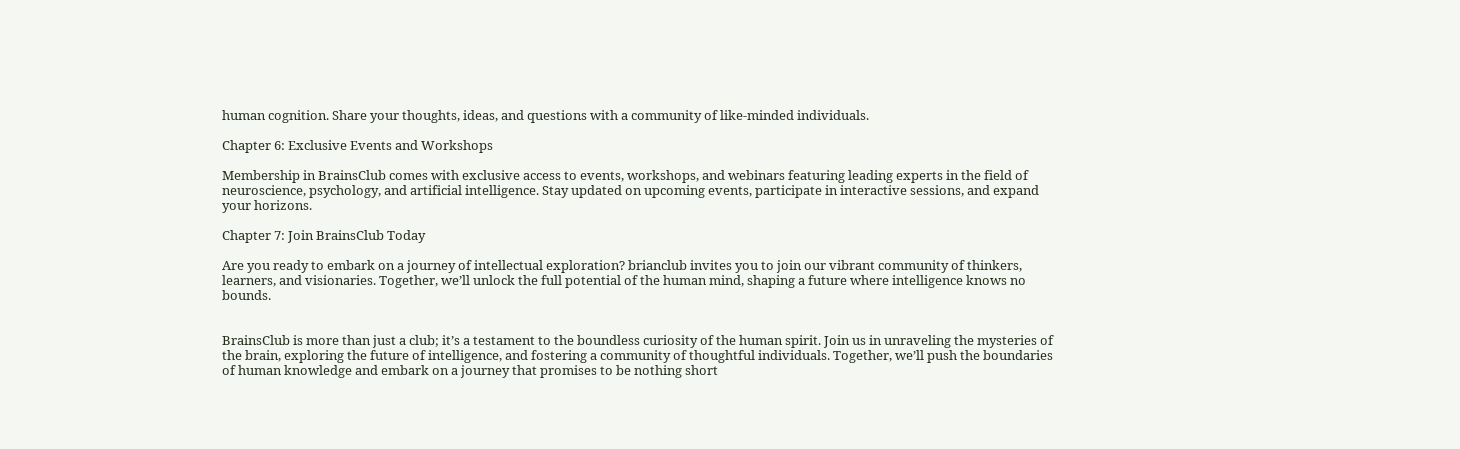human cognition. Share your thoughts, ideas, and questions with a community of like-minded individuals.

Chapter 6: Exclusive Events and Workshops

Membership in BrainsClub comes with exclusive access to events, workshops, and webinars featuring leading experts in the field of neuroscience, psychology, and artificial intelligence. Stay updated on upcoming events, participate in interactive sessions, and expand your horizons.

Chapter 7: Join BrainsClub Today

Are you ready to embark on a journey of intellectual exploration? brianclub invites you to join our vibrant community of thinkers, learners, and visionaries. Together, we’ll unlock the full potential of the human mind, shaping a future where intelligence knows no bounds.


BrainsClub is more than just a club; it’s a testament to the boundless curiosity of the human spirit. Join us in unraveling the mysteries of the brain, exploring the future of intelligence, and fostering a community of thoughtful individuals. Together, we’ll push the boundaries of human knowledge and embark on a journey that promises to be nothing short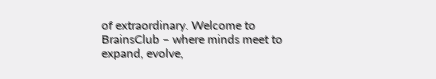of extraordinary. Welcome to BrainsClub – where minds meet to expand, evolve,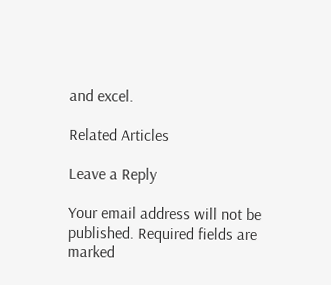and excel.

Related Articles

Leave a Reply

Your email address will not be published. Required fields are marked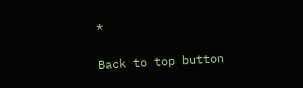*

Back to top button